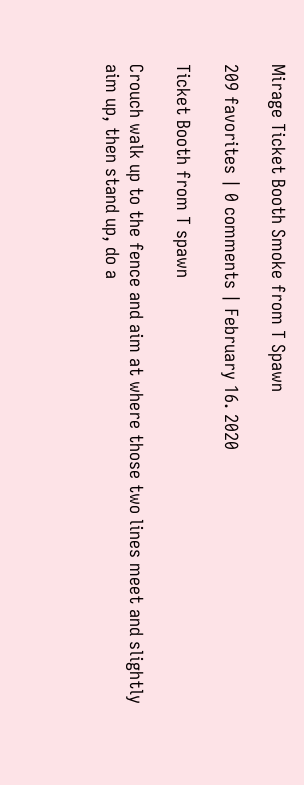Mirage Ticket Booth Smoke from T Spawn

209 favorites | 0 comments | February 16. 2020

Ticket Booth from T spawn

Crouch walk up to the fence and aim at where those two lines meet and slightly aim up, then stand up, do a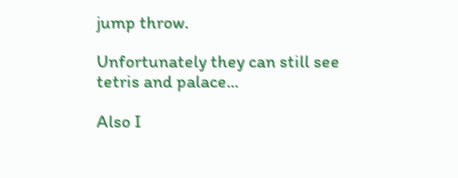jump throw.

Unfortunately they can still see tetris and palace...

Also I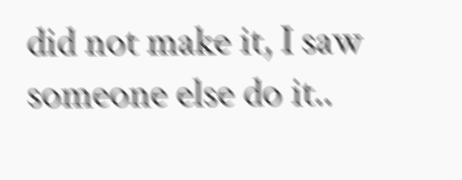did not make it, I saw someone else do it..